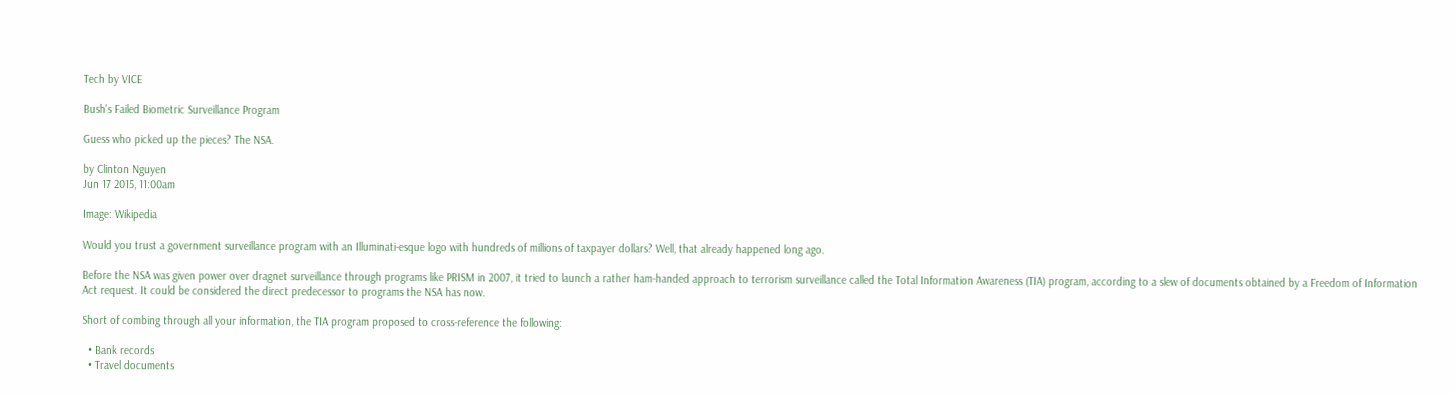Tech by VICE

Bush's Failed Biometric Surveillance Program

Guess who picked up the pieces? The NSA.

by Clinton Nguyen
Jun 17 2015, 11:00am

Image: Wikipedia

Would you trust a government surveillance program with an Illuminati-esque logo with hundreds of millions of taxpayer dollars? Well, that already happened long ago.

Before the NSA was given power over dragnet surveillance through programs like PRISM in 2007, it tried to launch a rather ham-handed approach to terrorism surveillance called the Total Information Awareness (TIA) program, according to a slew of documents obtained by a Freedom of Information Act request. It could be considered the direct predecessor to programs the NSA has now.

Short of combing through all your information, the TIA program proposed to cross-reference the following:

  • Bank records
  • Travel documents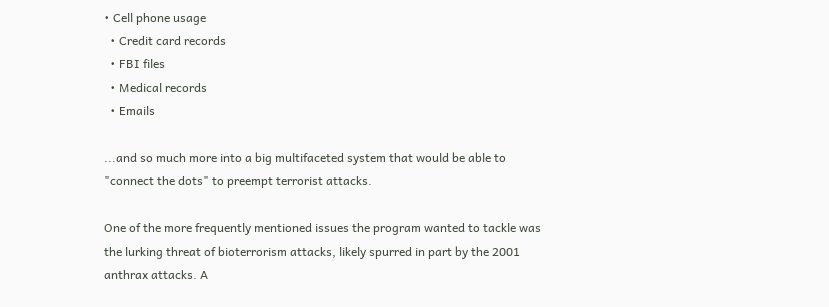• Cell phone usage
  • Credit card records
  • FBI files
  • Medical records
  • Emails

...and so much more into a big multifaceted system that would be able to "connect the dots" to preempt terrorist attacks.

One of the more frequently mentioned issues the program wanted to tackle was the lurking threat of bioterrorism attacks, likely spurred in part by the 2001 anthrax attacks. A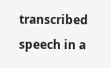transcribed speech in a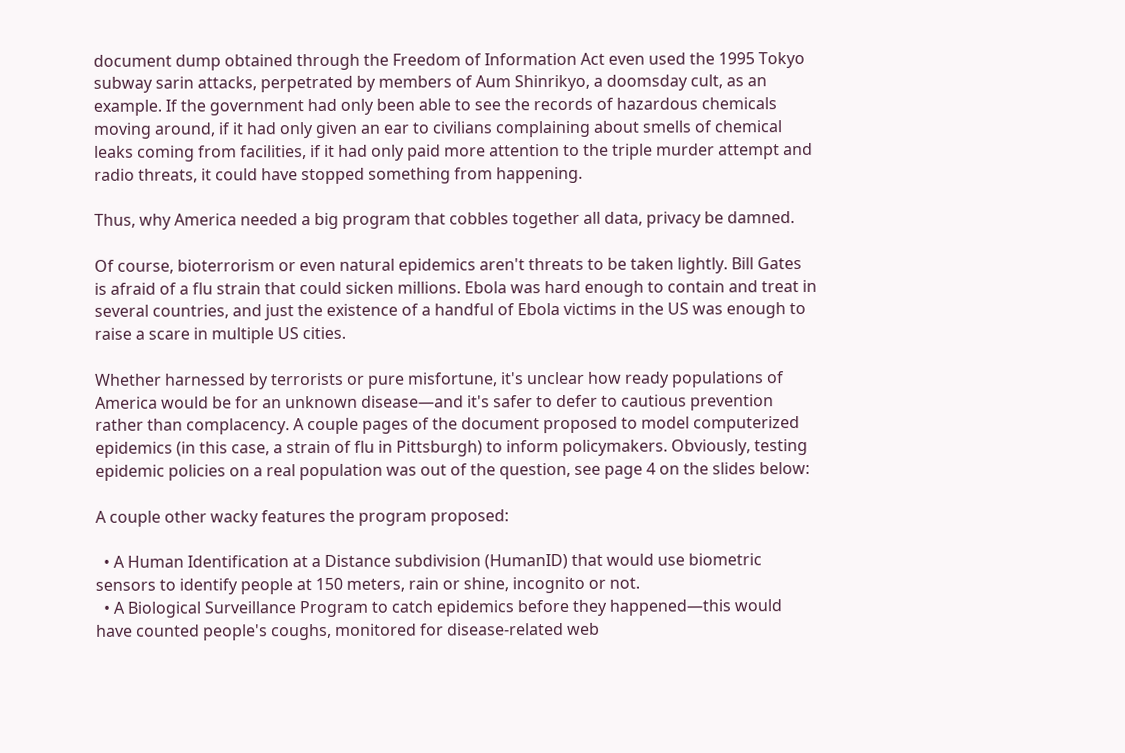document dump obtained through the Freedom of Information Act even used the 1995 Tokyo subway sarin attacks, perpetrated by members of Aum Shinrikyo, a doomsday cult, as an example. If the government had only been able to see the records of hazardous chemicals moving around, if it had only given an ear to civilians complaining about smells of chemical leaks coming from facilities, if it had only paid more attention to the triple murder attempt and radio threats, it could have stopped something from happening.

Thus, why America needed a big program that cobbles together all data, privacy be damned.

Of course, bioterrorism or even natural epidemics aren't threats to be taken lightly. Bill Gates is afraid of a flu strain that could sicken millions. Ebola was hard enough to contain and treat in several countries, and just the existence of a handful of Ebola victims in the US was enough to raise a scare in multiple US cities.

Whether harnessed by terrorists or pure misfortune, it's unclear how ready populations of America would be for an unknown disease—and it's safer to defer to cautious prevention rather than complacency. A couple pages of the document proposed to model computerized epidemics (in this case, a strain of flu in Pittsburgh) to inform policymakers. Obviously, testing epidemic policies on a real population was out of the question, see page 4 on the slides below:

A couple other wacky features the program proposed:

  • A Human Identification at a Distance subdivision (HumanID) that would use biometric sensors to identify people at 150 meters, rain or shine, incognito or not.
  • A Biological Surveillance Program to catch epidemics before they happened—this would have counted people's coughs, monitored for disease-related web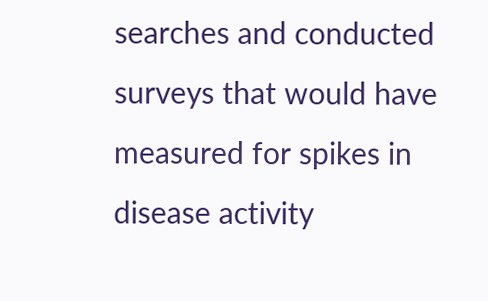searches and conducted surveys that would have measured for spikes in disease activity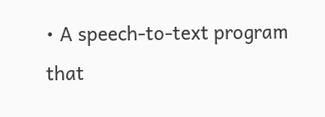• A speech-to-text program that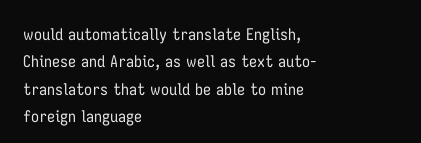would automatically translate English, Chinese and Arabic, as well as text auto-translators that would be able to mine foreign language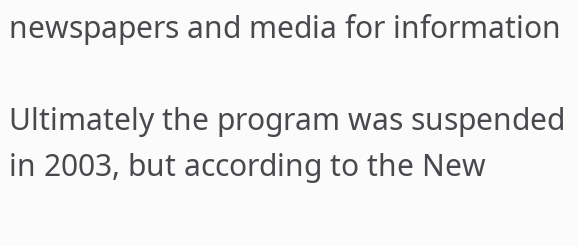newspapers and media for information

Ultimately the program was suspended in 2003, but according to the New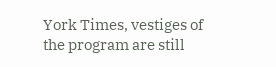York Times, vestiges of the program are still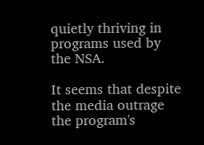quietly thriving in programs used by the NSA.

It seems that despite the media outrage the program's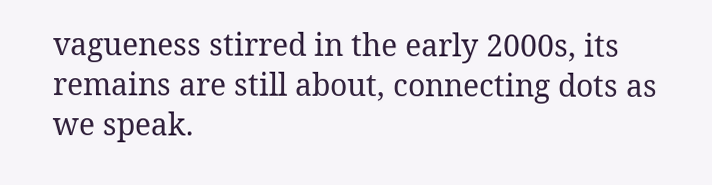vagueness stirred in the early 2000s, its remains are still about, connecting dots as we speak.